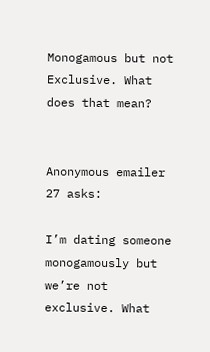Monogamous but not Exclusive. What does that mean?


Anonymous emailer 27 asks:

I’m dating someone monogamously but we’re not exclusive. What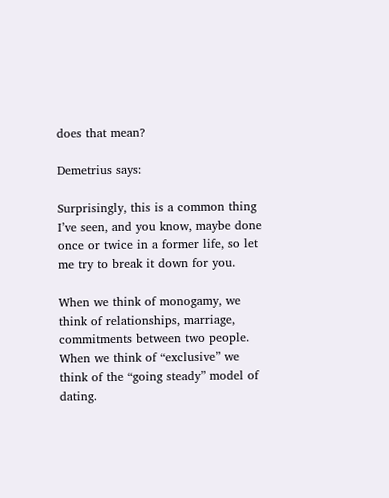does that mean?

Demetrius says:

Surprisingly, this is a common thing I’ve seen, and you know, maybe done once or twice in a former life, so let me try to break it down for you.

When we think of monogamy, we think of relationships, marriage, commitments between two people. When we think of “exclusive” we think of the “going steady” model of dating.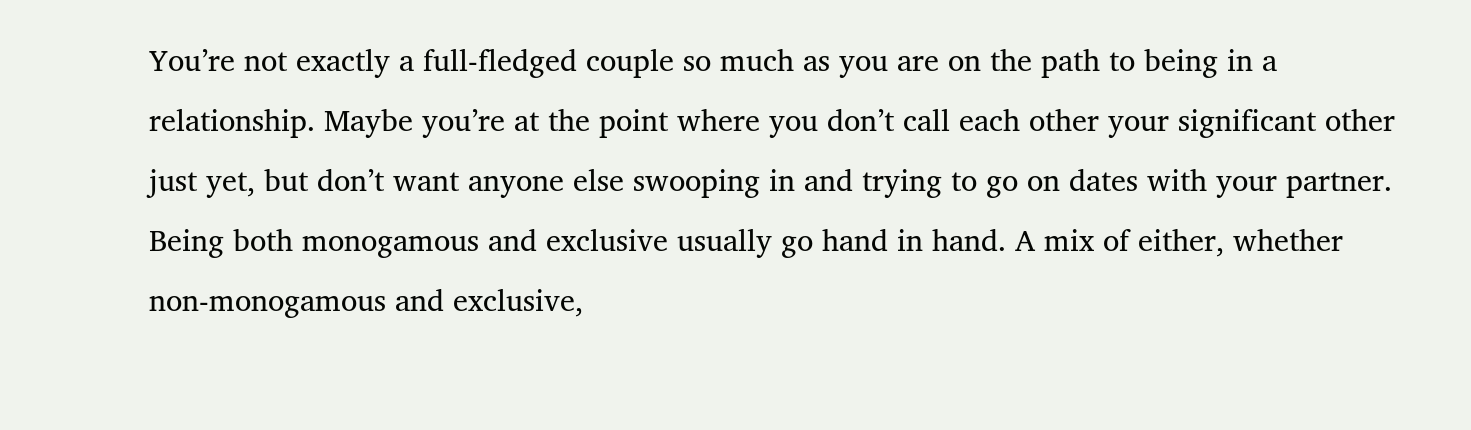You’re not exactly a full-fledged couple so much as you are on the path to being in a relationship. Maybe you’re at the point where you don’t call each other your significant other just yet, but don’t want anyone else swooping in and trying to go on dates with your partner. Being both monogamous and exclusive usually go hand in hand. A mix of either, whether non-monogamous and exclusive,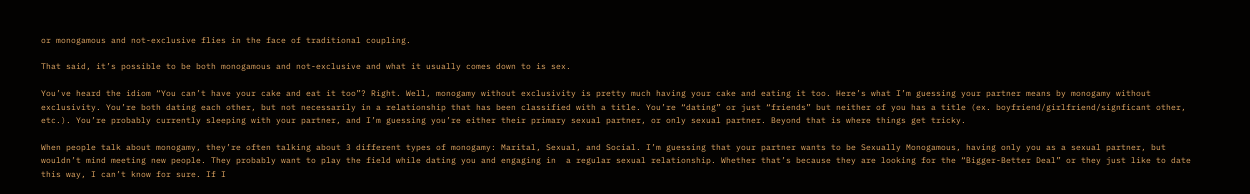or monogamous and not-exclusive flies in the face of traditional coupling.

That said, it’s possible to be both monogamous and not-exclusive and what it usually comes down to is sex.

You’ve heard the idiom “You can’t have your cake and eat it too”? Right. Well, monogamy without exclusivity is pretty much having your cake and eating it too. Here’s what I’m guessing your partner means by monogamy without exclusivity. You’re both dating each other, but not necessarily in a relationship that has been classified with a title. You’re “dating” or just “friends” but neither of you has a title (ex. boyfriend/girlfriend/signficant other, etc.). You’re probably currently sleeping with your partner, and I’m guessing you’re either their primary sexual partner, or only sexual partner. Beyond that is where things get tricky.

When people talk about monogamy, they’re often talking about 3 different types of monogamy: Marital, Sexual, and Social. I’m guessing that your partner wants to be Sexually Monogamous, having only you as a sexual partner, but wouldn’t mind meeting new people. They probably want to play the field while dating you and engaging in  a regular sexual relationship. Whether that’s because they are looking for the “Bigger-Better Deal” or they just like to date this way, I can’t know for sure. If I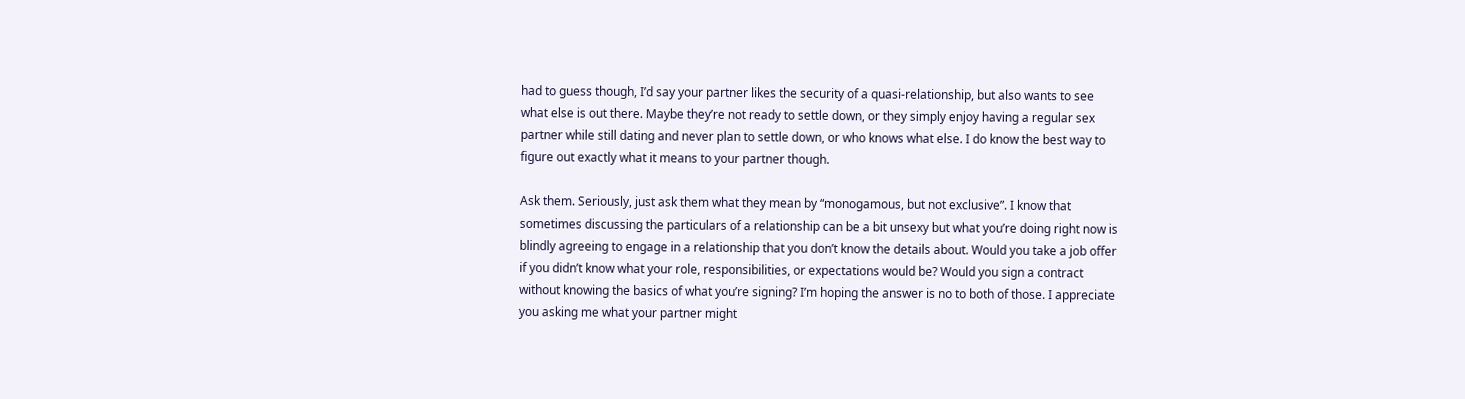had to guess though, I’d say your partner likes the security of a quasi-relationship, but also wants to see what else is out there. Maybe they’re not ready to settle down, or they simply enjoy having a regular sex partner while still dating and never plan to settle down, or who knows what else. I do know the best way to figure out exactly what it means to your partner though.

Ask them. Seriously, just ask them what they mean by “monogamous, but not exclusive”. I know that sometimes discussing the particulars of a relationship can be a bit unsexy but what you’re doing right now is blindly agreeing to engage in a relationship that you don’t know the details about. Would you take a job offer if you didn’t know what your role, responsibilities, or expectations would be? Would you sign a contract without knowing the basics of what you’re signing? I’m hoping the answer is no to both of those. I appreciate you asking me what your partner might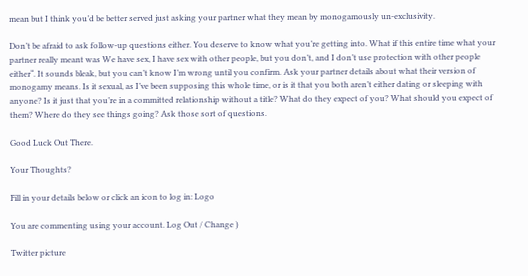mean but I think you’d be better served just asking your partner what they mean by monogamously un-exclusivity.

Don’t be afraid to ask follow-up questions either. You deserve to know what you’re getting into. What if this entire time what your partner really meant was We have sex, I have sex with other people, but you don’t, and I don’t use protection with other people either“. It sounds bleak, but you can’t know I’m wrong until you confirm. Ask your partner details about what their version of monogamy means. Is it sexual, as I’ve been supposing this whole time, or is it that you both aren’t either dating or sleeping with anyone? Is it just that you’re in a committed relationship without a title? What do they expect of you? What should you expect of them? Where do they see things going? Ask those sort of questions.

Good Luck Out There.

Your Thoughts?

Fill in your details below or click an icon to log in: Logo

You are commenting using your account. Log Out / Change )

Twitter picture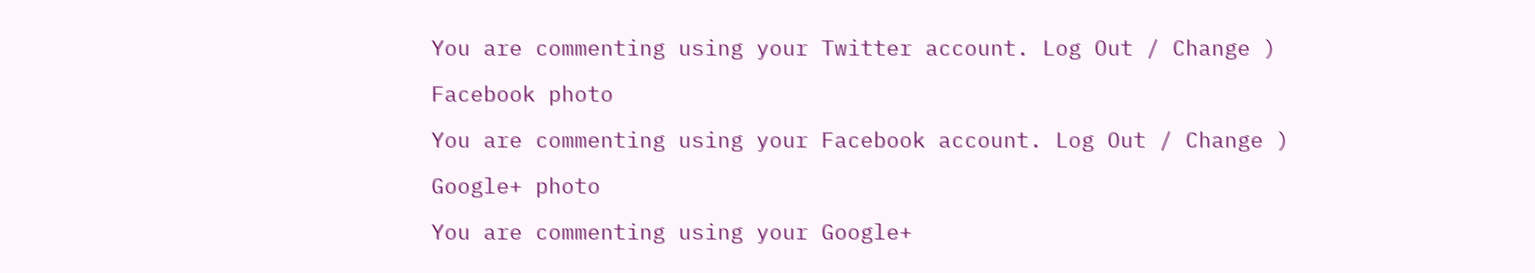You are commenting using your Twitter account. Log Out / Change )

Facebook photo

You are commenting using your Facebook account. Log Out / Change )

Google+ photo

You are commenting using your Google+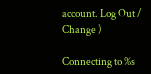account. Log Out / Change )

Connecting to %s